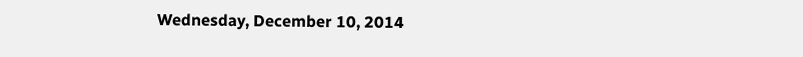Wednesday, December 10, 2014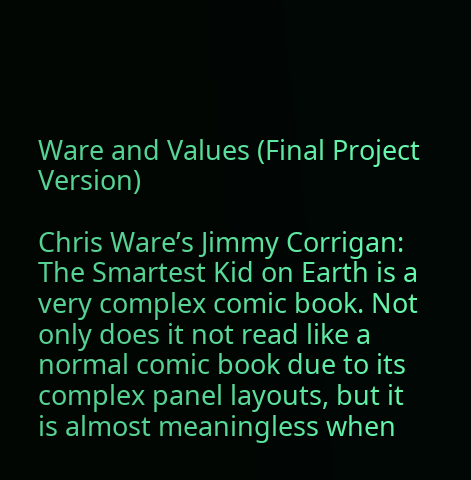Ware and Values (Final Project Version)

Chris Ware’s Jimmy Corrigan: The Smartest Kid on Earth is a very complex comic book. Not only does it not read like a normal comic book due to its complex panel layouts, but it is almost meaningless when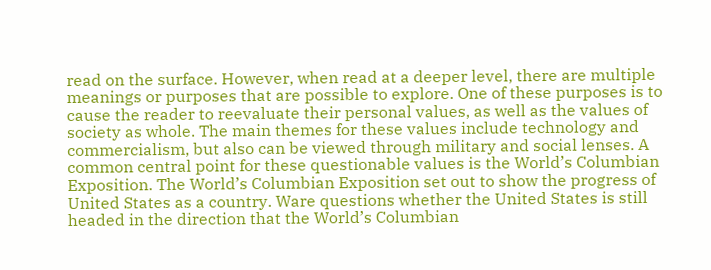read on the surface. However, when read at a deeper level, there are multiple meanings or purposes that are possible to explore. One of these purposes is to cause the reader to reevaluate their personal values, as well as the values of society as whole. The main themes for these values include technology and commercialism, but also can be viewed through military and social lenses. A common central point for these questionable values is the World’s Columbian Exposition. The World’s Columbian Exposition set out to show the progress of United States as a country. Ware questions whether the United States is still headed in the direction that the World’s Columbian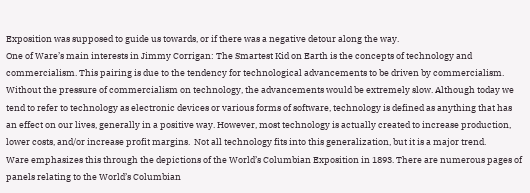Exposition was supposed to guide us towards, or if there was a negative detour along the way.
One of Ware’s main interests in Jimmy Corrigan: The Smartest Kid on Earth is the concepts of technology and commercialism. This pairing is due to the tendency for technological advancements to be driven by commercialism. Without the pressure of commercialism on technology, the advancements would be extremely slow. Although today we tend to refer to technology as electronic devices or various forms of software, technology is defined as anything that has an effect on our lives, generally in a positive way. However, most technology is actually created to increase production, lower costs, and/or increase profit margins.  Not all technology fits into this generalization, but it is a major trend.
Ware emphasizes this through the depictions of the World’s Columbian Exposition in 1893. There are numerous pages of panels relating to the World’s Columbian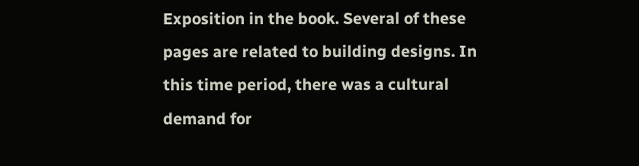Exposition in the book. Several of these pages are related to building designs. In this time period, there was a cultural demand for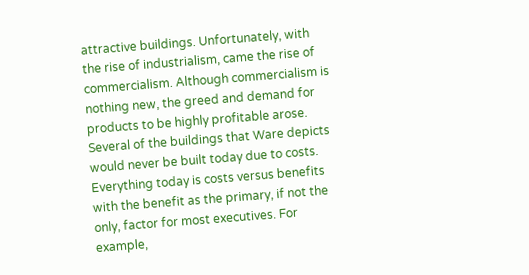attractive buildings. Unfortunately, with the rise of industrialism, came the rise of commercialism. Although commercialism is nothing new, the greed and demand for products to be highly profitable arose. Several of the buildings that Ware depicts would never be built today due to costs. Everything today is costs versus benefits with the benefit as the primary, if not the only, factor for most executives. For example,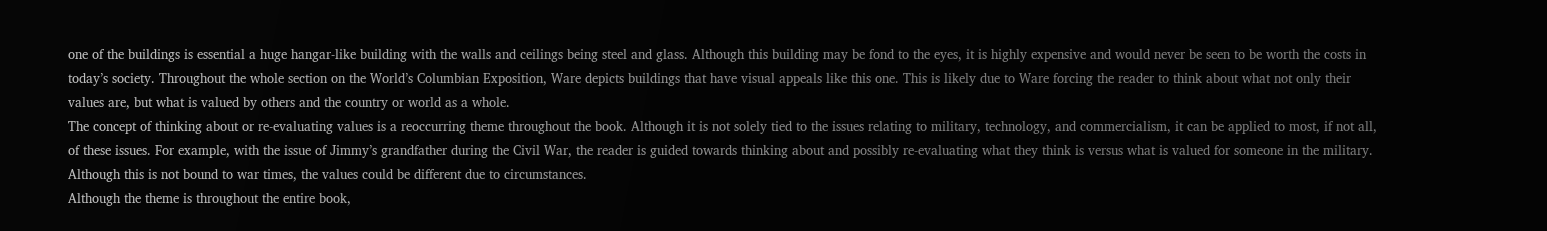one of the buildings is essential a huge hangar-like building with the walls and ceilings being steel and glass. Although this building may be fond to the eyes, it is highly expensive and would never be seen to be worth the costs in today’s society. Throughout the whole section on the World’s Columbian Exposition, Ware depicts buildings that have visual appeals like this one. This is likely due to Ware forcing the reader to think about what not only their values are, but what is valued by others and the country or world as a whole.
The concept of thinking about or re-evaluating values is a reoccurring theme throughout the book. Although it is not solely tied to the issues relating to military, technology, and commercialism, it can be applied to most, if not all, of these issues. For example, with the issue of Jimmy’s grandfather during the Civil War, the reader is guided towards thinking about and possibly re-evaluating what they think is versus what is valued for someone in the military. Although this is not bound to war times, the values could be different due to circumstances.
Although the theme is throughout the entire book,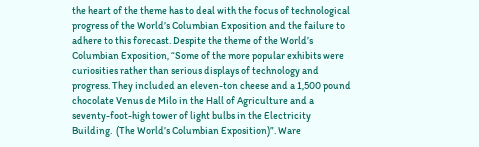the heart of the theme has to deal with the focus of technological progress of the World’s Columbian Exposition and the failure to adhere to this forecast. Despite the theme of the World’s Columbian Exposition, “Some of the more popular exhibits were curiosities rather than serious displays of technology and progress. They included an eleven-ton cheese and a 1,500 pound chocolate Venus de Milo in the Hall of Agriculture and a seventy-foot-high tower of light bulbs in the Electricity Building.  (The World’s Columbian Exposition)”. Ware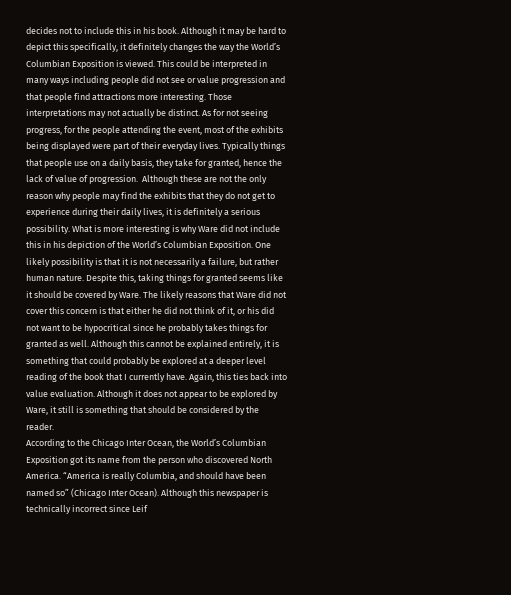decides not to include this in his book. Although it may be hard to depict this specifically, it definitely changes the way the World’s Columbian Exposition is viewed. This could be interpreted in many ways including people did not see or value progression and that people find attractions more interesting. Those interpretations may not actually be distinct. As for not seeing progress, for the people attending the event, most of the exhibits being displayed were part of their everyday lives. Typically things that people use on a daily basis, they take for granted, hence the lack of value of progression.  Although these are not the only reason why people may find the exhibits that they do not get to experience during their daily lives, it is definitely a serious possibility. What is more interesting is why Ware did not include this in his depiction of the World’s Columbian Exposition. One likely possibility is that it is not necessarily a failure, but rather human nature. Despite this, taking things for granted seems like it should be covered by Ware. The likely reasons that Ware did not cover this concern is that either he did not think of it, or his did not want to be hypocritical since he probably takes things for granted as well. Although this cannot be explained entirely, it is something that could probably be explored at a deeper level reading of the book that I currently have. Again, this ties back into value evaluation. Although it does not appear to be explored by Ware, it still is something that should be considered by the reader.
According to the Chicago Inter Ocean, the World’s Columbian Exposition got its name from the person who discovered North America. “America is really Columbia, and should have been named so” (Chicago Inter Ocean). Although this newspaper is technically incorrect since Leif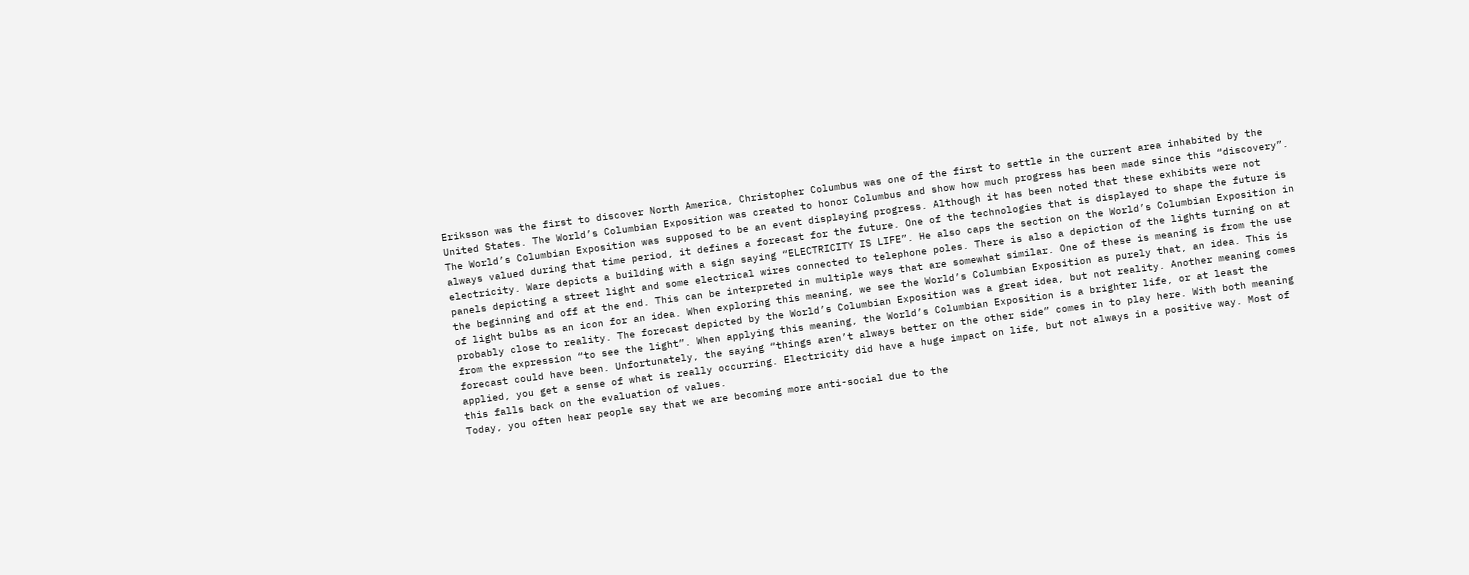Eriksson was the first to discover North America, Christopher Columbus was one of the first to settle in the current area inhabited by the United States. The World’s Columbian Exposition was created to honor Columbus and show how much progress has been made since this “discovery”.
The World’s Columbian Exposition was supposed to be an event displaying progress. Although it has been noted that these exhibits were not always valued during that time period, it defines a forecast for the future. One of the technologies that is displayed to shape the future is electricity. Ware depicts a building with a sign saying “ELECTRICITY IS LIFE”. He also caps the section on the World’s Columbian Exposition in panels depicting a street light and some electrical wires connected to telephone poles. There is also a depiction of the lights turning on at the beginning and off at the end. This can be interpreted in multiple ways that are somewhat similar. One of these is meaning is from the use of light bulbs as an icon for an idea. When exploring this meaning, we see the World’s Columbian Exposition as purely that, an idea. This is probably close to reality. The forecast depicted by the World’s Columbian Exposition was a great idea, but not reality. Another meaning comes from the expression “to see the light”. When applying this meaning, the World’s Columbian Exposition is a brighter life, or at least the forecast could have been. Unfortunately, the saying “things aren’t always better on the other side” comes in to play here. With both meaning applied, you get a sense of what is really occurring. Electricity did have a huge impact on life, but not always in a positive way. Most of this falls back on the evaluation of values.
Today, you often hear people say that we are becoming more anti-social due to the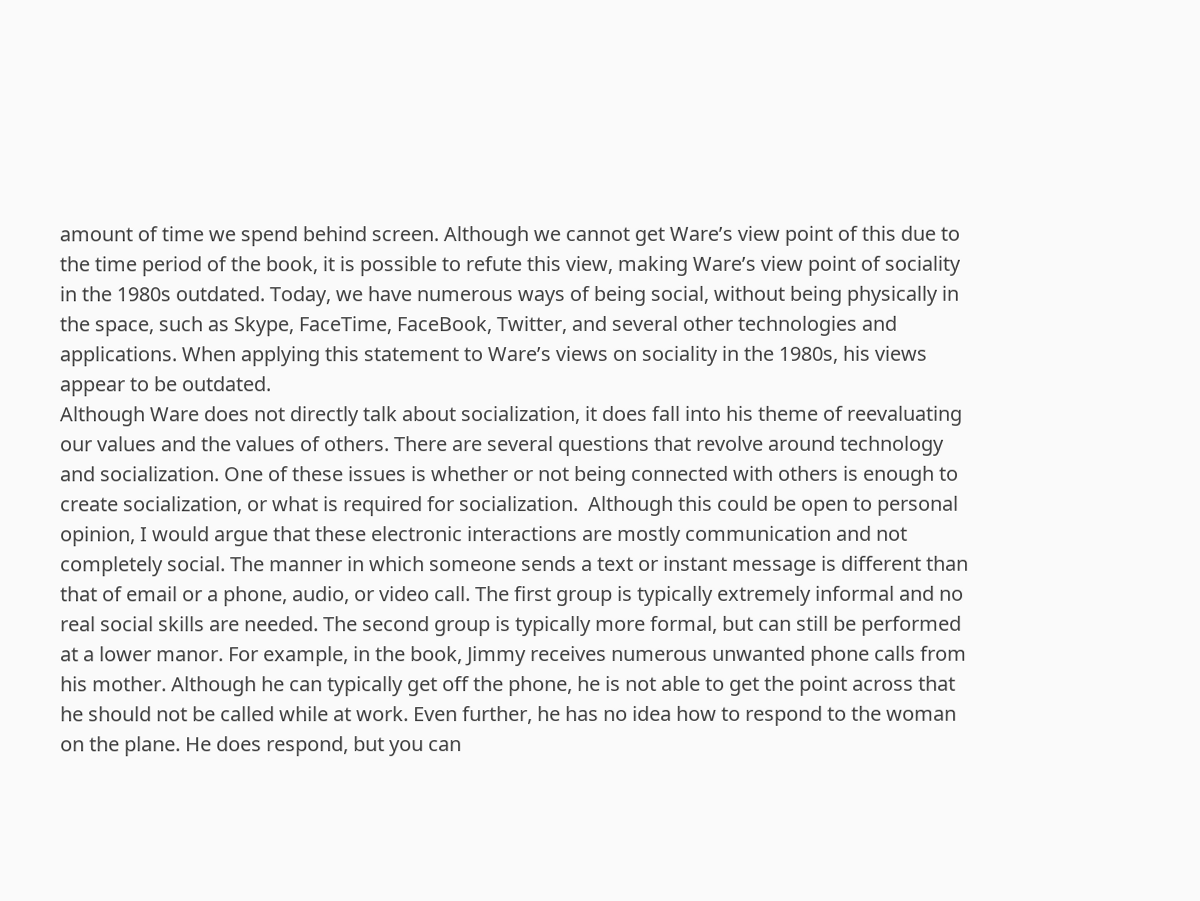amount of time we spend behind screen. Although we cannot get Ware’s view point of this due to the time period of the book, it is possible to refute this view, making Ware’s view point of sociality in the 1980s outdated. Today, we have numerous ways of being social, without being physically in the space, such as Skype, FaceTime, FaceBook, Twitter, and several other technologies and applications. When applying this statement to Ware’s views on sociality in the 1980s, his views appear to be outdated.
Although Ware does not directly talk about socialization, it does fall into his theme of reevaluating our values and the values of others. There are several questions that revolve around technology and socialization. One of these issues is whether or not being connected with others is enough to create socialization, or what is required for socialization.  Although this could be open to personal opinion, I would argue that these electronic interactions are mostly communication and not completely social. The manner in which someone sends a text or instant message is different than that of email or a phone, audio, or video call. The first group is typically extremely informal and no real social skills are needed. The second group is typically more formal, but can still be performed at a lower manor. For example, in the book, Jimmy receives numerous unwanted phone calls from his mother. Although he can typically get off the phone, he is not able to get the point across that he should not be called while at work. Even further, he has no idea how to respond to the woman on the plane. He does respond, but you can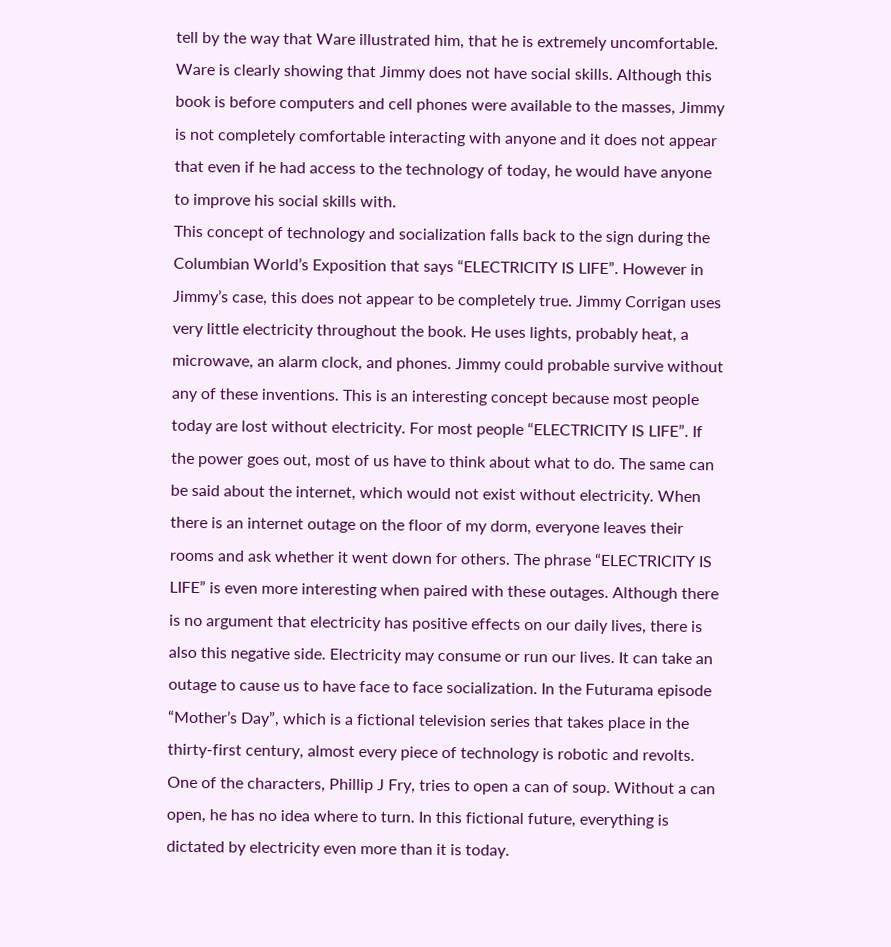tell by the way that Ware illustrated him, that he is extremely uncomfortable. Ware is clearly showing that Jimmy does not have social skills. Although this book is before computers and cell phones were available to the masses, Jimmy is not completely comfortable interacting with anyone and it does not appear that even if he had access to the technology of today, he would have anyone to improve his social skills with.
This concept of technology and socialization falls back to the sign during the Columbian World’s Exposition that says “ELECTRICITY IS LIFE”. However in Jimmy’s case, this does not appear to be completely true. Jimmy Corrigan uses very little electricity throughout the book. He uses lights, probably heat, a microwave, an alarm clock, and phones. Jimmy could probable survive without any of these inventions. This is an interesting concept because most people today are lost without electricity. For most people “ELECTRICITY IS LIFE”. If the power goes out, most of us have to think about what to do. The same can be said about the internet, which would not exist without electricity. When there is an internet outage on the floor of my dorm, everyone leaves their rooms and ask whether it went down for others. The phrase “ELECTRICITY IS LIFE” is even more interesting when paired with these outages. Although there is no argument that electricity has positive effects on our daily lives, there is also this negative side. Electricity may consume or run our lives. It can take an outage to cause us to have face to face socialization. In the Futurama episode “Mother’s Day”, which is a fictional television series that takes place in the thirty-first century, almost every piece of technology is robotic and revolts. One of the characters, Phillip J Fry, tries to open a can of soup. Without a can open, he has no idea where to turn. In this fictional future, everything is dictated by electricity even more than it is today.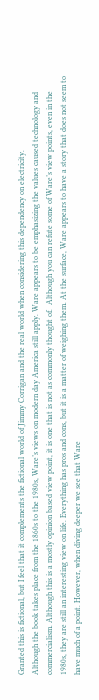Granted this is fictional, but I feel that it complements the fictional world of Jimmy Corrigan and the real world when considering this dependency on electricity.
Although the book takes place from the 1860s to the 1980s, Ware’s views on modern day America still apply. Ware appears to be emphasizing the values caused technology and commercialism. Although this is a mostly opinion based view point, it is one that is not as commonly thought of.  Although you can refute some of Ware’s view points, even in the 1980s, they are still an interesting view on life. Everything has pros and cons, but it is a matter of weighing them. At the surface, Ware appears to have a story that does not seem to have much of a point. However, when diving deeper we see that Ware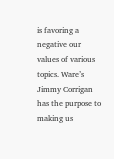is favoring a negative our values of various topics. Ware’s Jimmy Corrigan has the purpose to making us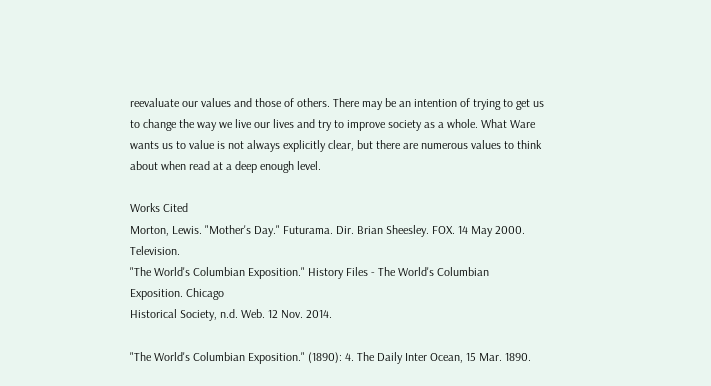reevaluate our values and those of others. There may be an intention of trying to get us to change the way we live our lives and try to improve society as a whole. What Ware wants us to value is not always explicitly clear, but there are numerous values to think about when read at a deep enough level.

Works Cited
Morton, Lewis. "Mother's Day." Futurama. Dir. Brian Sheesley. FOX. 14 May 2000. Television.
"The World's Columbian Exposition." History Files - The World's Columbian Exposition. Chicago
Historical Society, n.d. Web. 12 Nov. 2014.

"The World's Columbian Exposition." (1890): 4. The Daily Inter Ocean, 15 Mar. 1890.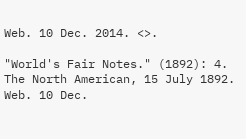Web. 10 Dec. 2014. <>.

"World's Fair Notes." (1892): 4. The North American, 15 July 1892. Web. 10 Dec.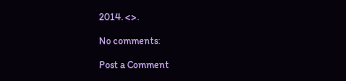2014. <>.

No comments:

Post a Comment